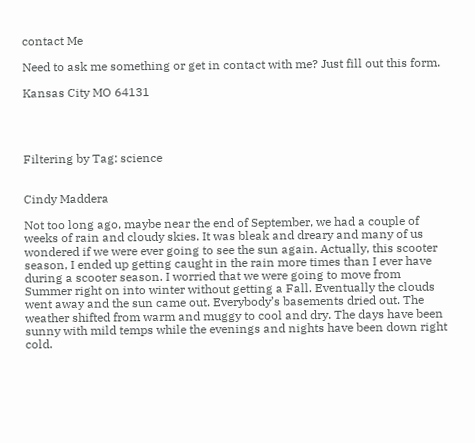contact Me

Need to ask me something or get in contact with me? Just fill out this form.

Kansas City MO 64131




Filtering by Tag: science


Cindy Maddera

Not too long ago, maybe near the end of September, we had a couple of weeks of rain and cloudy skies. It was bleak and dreary and many of us wondered if we were ever going to see the sun again. Actually, this scooter season, I ended up getting caught in the rain more times than I ever have during a scooter season. I worried that we were going to move from Summer right on into winter without getting a Fall. Eventually the clouds went away and the sun came out. Everybody’s basements dried out. The weather shifted from warm and muggy to cool and dry. The days have been sunny with mild temps while the evenings and nights have been down right cold.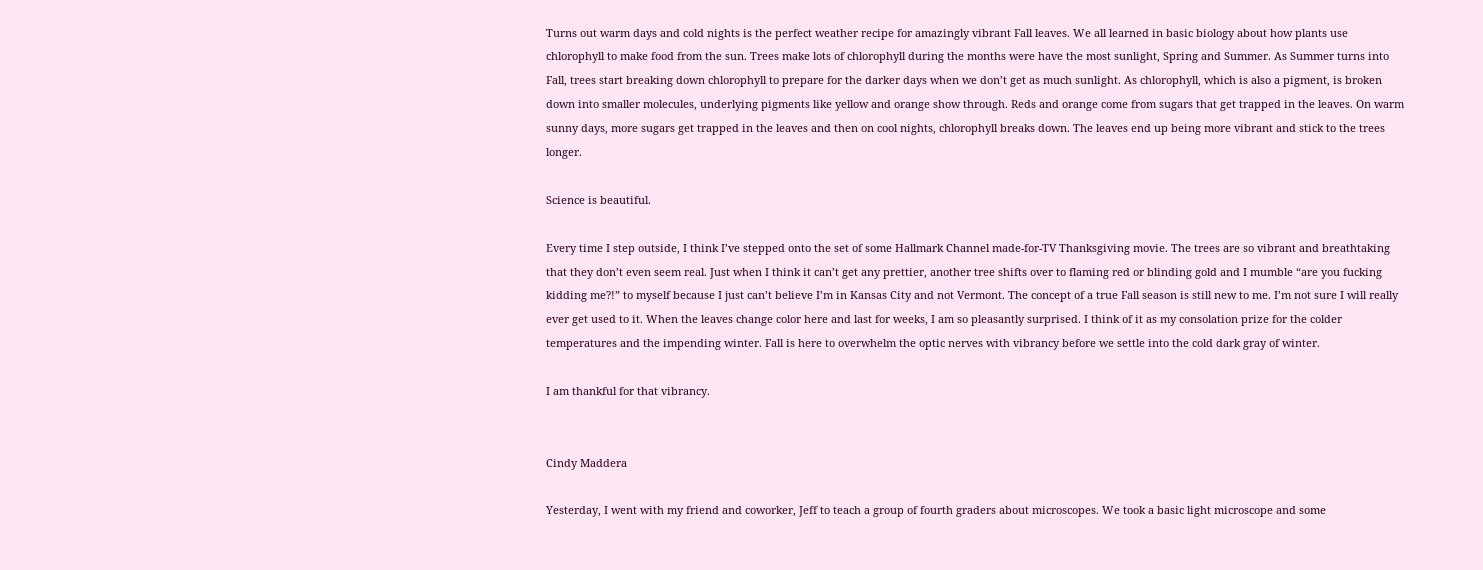Turns out warm days and cold nights is the perfect weather recipe for amazingly vibrant Fall leaves. We all learned in basic biology about how plants use chlorophyll to make food from the sun. Trees make lots of chlorophyll during the months were have the most sunlight, Spring and Summer. As Summer turns into Fall, trees start breaking down chlorophyll to prepare for the darker days when we don’t get as much sunlight. As chlorophyll, which is also a pigment, is broken down into smaller molecules, underlying pigments like yellow and orange show through. Reds and orange come from sugars that get trapped in the leaves. On warm sunny days, more sugars get trapped in the leaves and then on cool nights, chlorophyll breaks down. The leaves end up being more vibrant and stick to the trees longer.

Science is beautiful.

Every time I step outside, I think I’ve stepped onto the set of some Hallmark Channel made-for-TV Thanksgiving movie. The trees are so vibrant and breathtaking that they don’t even seem real. Just when I think it can’t get any prettier, another tree shifts over to flaming red or blinding gold and I mumble “are you fucking kidding me?!” to myself because I just can’t believe I’m in Kansas City and not Vermont. The concept of a true Fall season is still new to me. I’m not sure I will really ever get used to it. When the leaves change color here and last for weeks, I am so pleasantly surprised. I think of it as my consolation prize for the colder temperatures and the impending winter. Fall is here to overwhelm the optic nerves with vibrancy before we settle into the cold dark gray of winter.

I am thankful for that vibrancy.


Cindy Maddera

Yesterday, I went with my friend and coworker, Jeff to teach a group of fourth graders about microscopes. We took a basic light microscope and some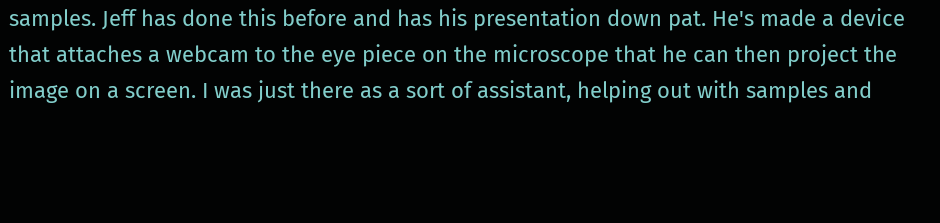samples. Jeff has done this before and has his presentation down pat. He's made a device that attaches a webcam to the eye piece on the microscope that he can then project the image on a screen. I was just there as a sort of assistant, helping out with samples and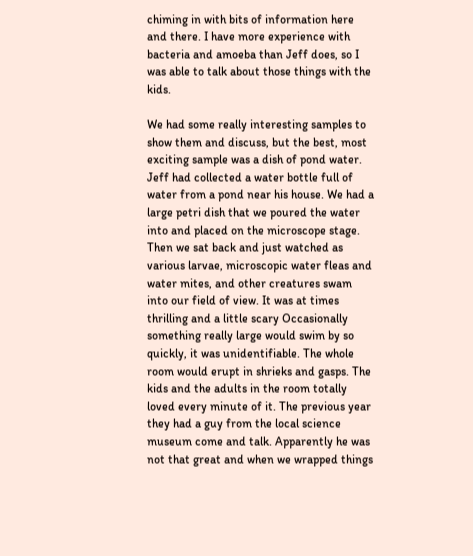chiming in with bits of information here and there. I have more experience with bacteria and amoeba than Jeff does, so I was able to talk about those things with the kids.

We had some really interesting samples to show them and discuss, but the best, most exciting sample was a dish of pond water. Jeff had collected a water bottle full of water from a pond near his house. We had a large petri dish that we poured the water into and placed on the microscope stage. Then we sat back and just watched as various larvae, microscopic water fleas and water mites, and other creatures swam into our field of view. It was at times thrilling and a little scary Occasionally something really large would swim by so quickly, it was unidentifiable. The whole room would erupt in shrieks and gasps. The kids and the adults in the room totally loved every minute of it. The previous year they had a guy from the local science museum come and talk. Apparently he was not that great and when we wrapped things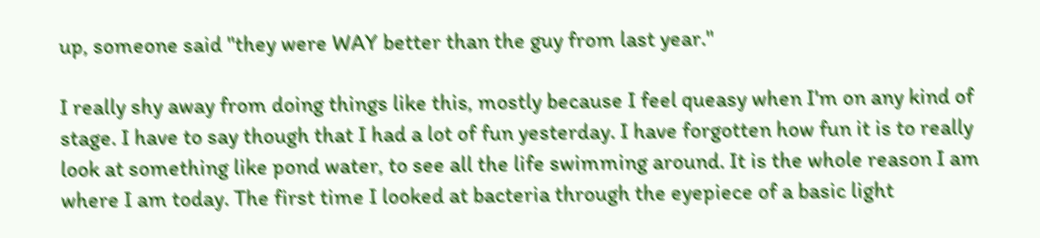up, someone said "they were WAY better than the guy from last year."

I really shy away from doing things like this, mostly because I feel queasy when I'm on any kind of stage. I have to say though that I had a lot of fun yesterday. I have forgotten how fun it is to really look at something like pond water, to see all the life swimming around. It is the whole reason I am where I am today. The first time I looked at bacteria through the eyepiece of a basic light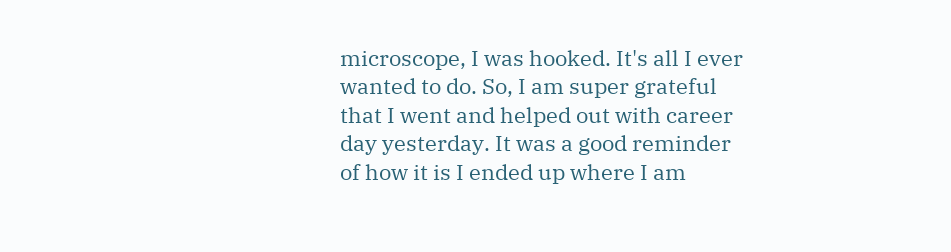microscope, I was hooked. It's all I ever wanted to do. So, I am super grateful that I went and helped out with career day yesterday. It was a good reminder of how it is I ended up where I am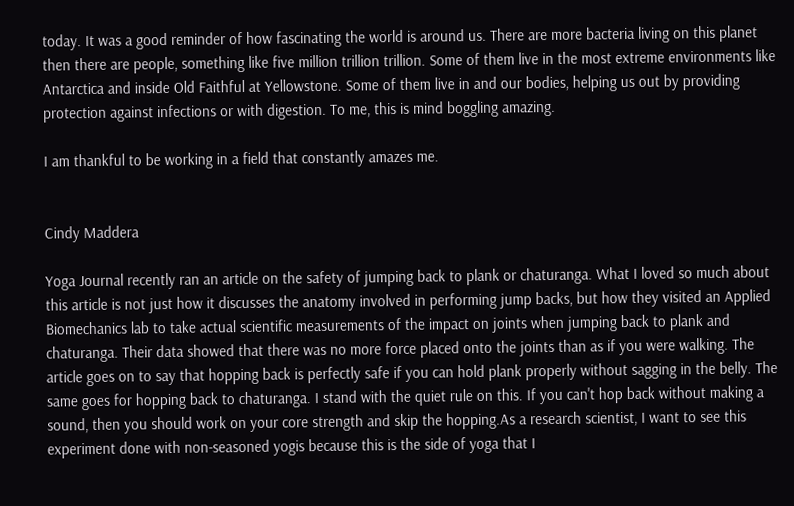today. It was a good reminder of how fascinating the world is around us. There are more bacteria living on this planet then there are people, something like five million trillion trillion. Some of them live in the most extreme environments like Antarctica and inside Old Faithful at Yellowstone. Some of them live in and our bodies, helping us out by providing protection against infections or with digestion. To me, this is mind boggling amazing.

I am thankful to be working in a field that constantly amazes me.


Cindy Maddera

Yoga Journal recently ran an article on the safety of jumping back to plank or chaturanga. What I loved so much about this article is not just how it discusses the anatomy involved in performing jump backs, but how they visited an Applied Biomechanics lab to take actual scientific measurements of the impact on joints when jumping back to plank and chaturanga. Their data showed that there was no more force placed onto the joints than as if you were walking. The article goes on to say that hopping back is perfectly safe if you can hold plank properly without sagging in the belly. The same goes for hopping back to chaturanga. I stand with the quiet rule on this. If you can't hop back without making a sound, then you should work on your core strength and skip the hopping.As a research scientist, I want to see this experiment done with non-seasoned yogis because this is the side of yoga that I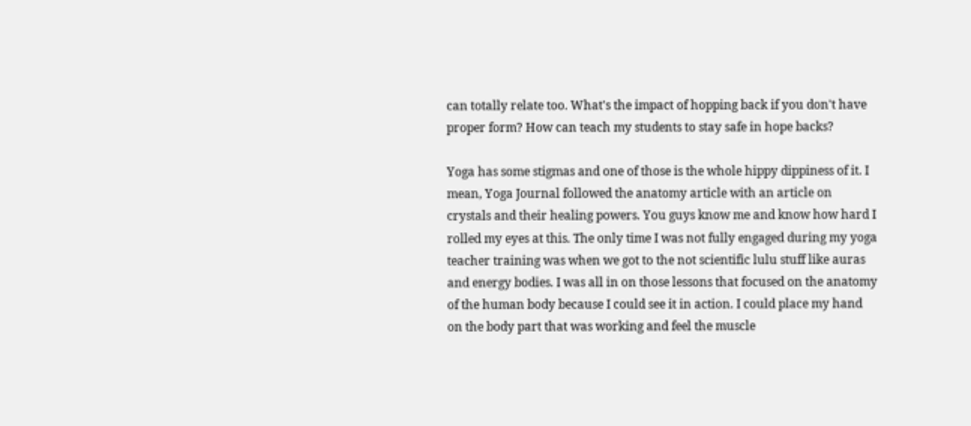can totally relate too. What's the impact of hopping back if you don't have proper form? How can teach my students to stay safe in hope backs?

Yoga has some stigmas and one of those is the whole hippy dippiness of it. I mean, Yoga Journal followed the anatomy article with an article on crystals and their healing powers. You guys know me and know how hard I rolled my eyes at this. The only time I was not fully engaged during my yoga teacher training was when we got to the not scientific lulu stuff like auras and energy bodies. I was all in on those lessons that focused on the anatomy of the human body because I could see it in action. I could place my hand on the body part that was working and feel the muscle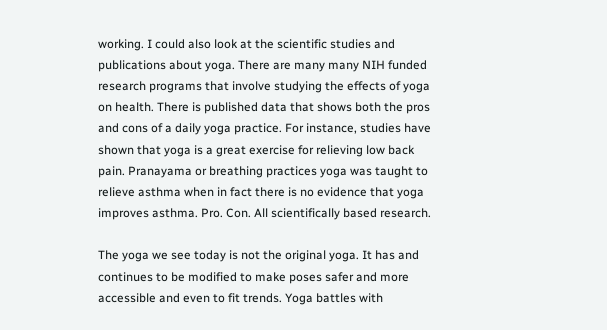working. I could also look at the scientific studies and publications about yoga. There are many many NIH funded research programs that involve studying the effects of yoga on health. There is published data that shows both the pros and cons of a daily yoga practice. For instance, studies have shown that yoga is a great exercise for relieving low back pain. Pranayama or breathing practices yoga was taught to relieve asthma when in fact there is no evidence that yoga improves asthma. Pro. Con. All scientifically based research.

The yoga we see today is not the original yoga. It has and continues to be modified to make poses safer and more accessible and even to fit trends. Yoga battles with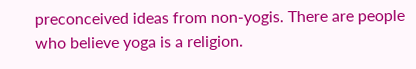preconceived ideas from non-yogis. There are people who believe yoga is a religion.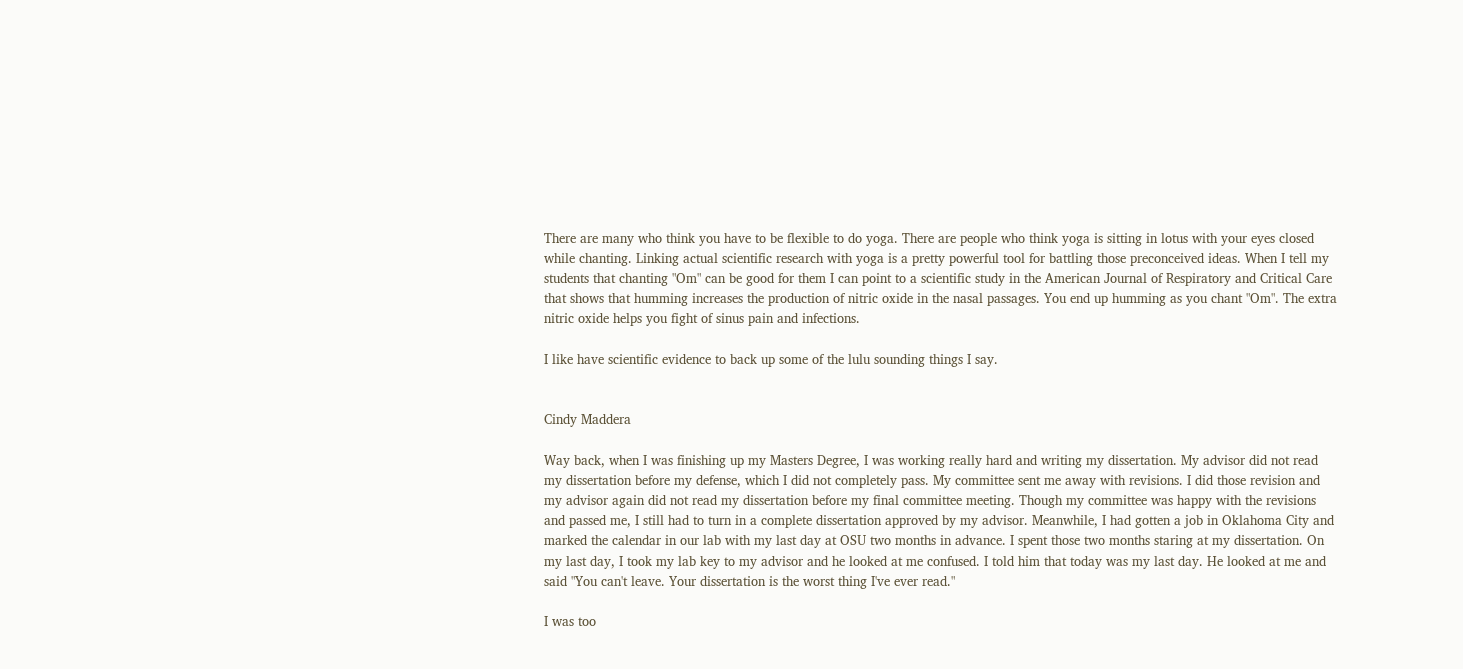There are many who think you have to be flexible to do yoga. There are people who think yoga is sitting in lotus with your eyes closed while chanting. Linking actual scientific research with yoga is a pretty powerful tool for battling those preconceived ideas. When I tell my students that chanting "Om" can be good for them I can point to a scientific study in the American Journal of Respiratory and Critical Care that shows that humming increases the production of nitric oxide in the nasal passages. You end up humming as you chant "Om". The extra nitric oxide helps you fight of sinus pain and infections.

I like have scientific evidence to back up some of the lulu sounding things I say.


Cindy Maddera

Way back, when I was finishing up my Masters Degree, I was working really hard and writing my dissertation. My advisor did not read my dissertation before my defense, which I did not completely pass. My committee sent me away with revisions. I did those revision and my advisor again did not read my dissertation before my final committee meeting. Though my committee was happy with the revisions and passed me, I still had to turn in a complete dissertation approved by my advisor. Meanwhile, I had gotten a job in Oklahoma City and marked the calendar in our lab with my last day at OSU two months in advance. I spent those two months staring at my dissertation. On my last day, I took my lab key to my advisor and he looked at me confused. I told him that today was my last day. He looked at me and said "You can't leave. Your dissertation is the worst thing I've ever read."

I was too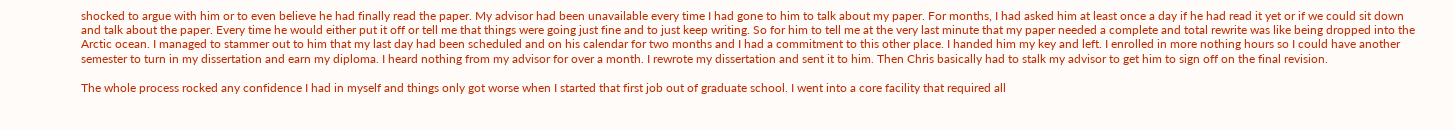shocked to argue with him or to even believe he had finally read the paper. My advisor had been unavailable every time I had gone to him to talk about my paper. For months, I had asked him at least once a day if he had read it yet or if we could sit down and talk about the paper. Every time he would either put it off or tell me that things were going just fine and to just keep writing. So for him to tell me at the very last minute that my paper needed a complete and total rewrite was like being dropped into the Arctic ocean. I managed to stammer out to him that my last day had been scheduled and on his calendar for two months and I had a commitment to this other place. I handed him my key and left. I enrolled in more nothing hours so I could have another semester to turn in my dissertation and earn my diploma. I heard nothing from my advisor for over a month. I rewrote my dissertation and sent it to him. Then Chris basically had to stalk my advisor to get him to sign off on the final revision.

The whole process rocked any confidence I had in myself and things only got worse when I started that first job out of graduate school. I went into a core facility that required all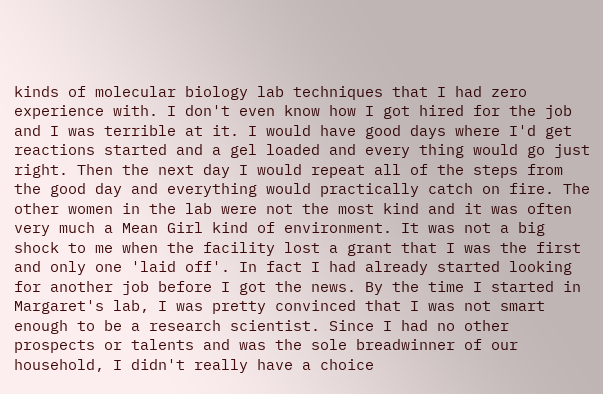kinds of molecular biology lab techniques that I had zero experience with. I don't even know how I got hired for the job and I was terrible at it. I would have good days where I'd get reactions started and a gel loaded and every thing would go just right. Then the next day I would repeat all of the steps from the good day and everything would practically catch on fire. The other women in the lab were not the most kind and it was often very much a Mean Girl kind of environment. It was not a big shock to me when the facility lost a grant that I was the first and only one 'laid off'. In fact I had already started looking for another job before I got the news. By the time I started in Margaret's lab, I was pretty convinced that I was not smart enough to be a research scientist. Since I had no other prospects or talents and was the sole breadwinner of our household, I didn't really have a choice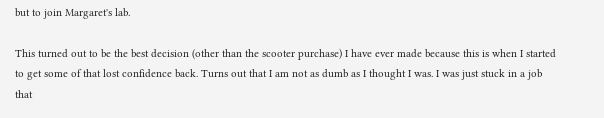but to join Margaret's lab.

This turned out to be the best decision (other than the scooter purchase) I have ever made because this is when I started to get some of that lost confidence back. Turns out that I am not as dumb as I thought I was. I was just stuck in a job that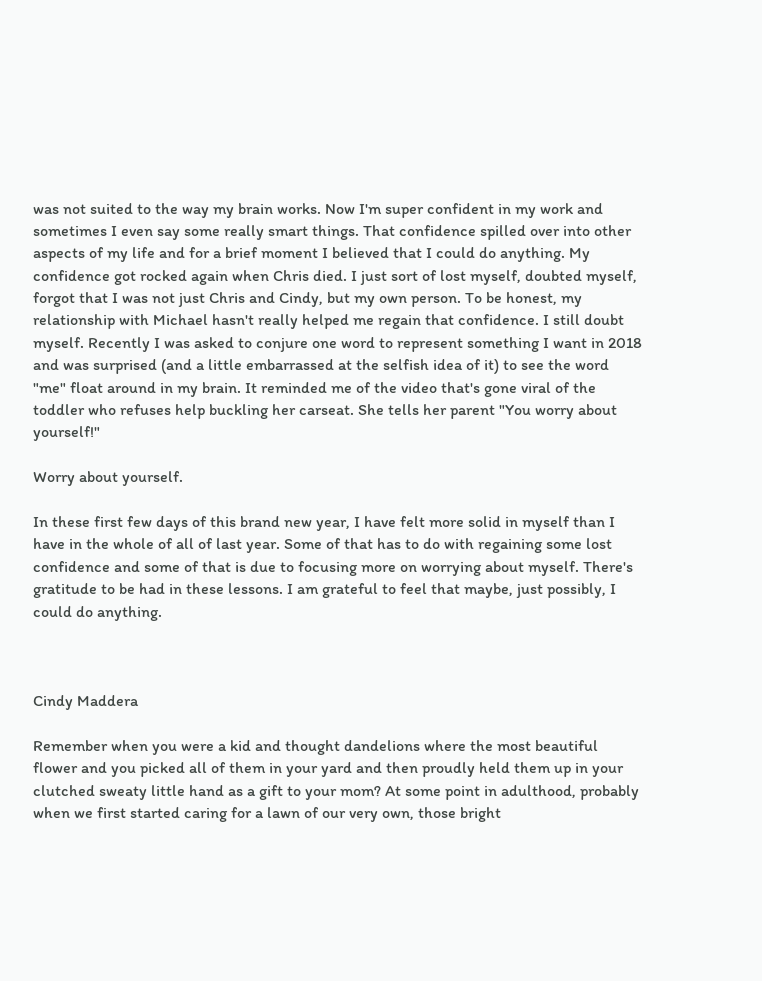was not suited to the way my brain works. Now I'm super confident in my work and sometimes I even say some really smart things. That confidence spilled over into other aspects of my life and for a brief moment I believed that I could do anything. My confidence got rocked again when Chris died. I just sort of lost myself, doubted myself, forgot that I was not just Chris and Cindy, but my own person. To be honest, my relationship with Michael hasn't really helped me regain that confidence. I still doubt myself. Recently I was asked to conjure one word to represent something I want in 2018 and was surprised (and a little embarrassed at the selfish idea of it) to see the word "me" float around in my brain. It reminded me of the video that's gone viral of the toddler who refuses help buckling her carseat. She tells her parent "You worry about yourself!"

Worry about yourself.

In these first few days of this brand new year, I have felt more solid in myself than I have in the whole of all of last year. Some of that has to do with regaining some lost confidence and some of that is due to focusing more on worrying about myself. There's gratitude to be had in these lessons. I am grateful to feel that maybe, just possibly, I could do anything.



Cindy Maddera

Remember when you were a kid and thought dandelions where the most beautiful flower and you picked all of them in your yard and then proudly held them up in your clutched sweaty little hand as a gift to your mom? At some point in adulthood, probably when we first started caring for a lawn of our very own, those bright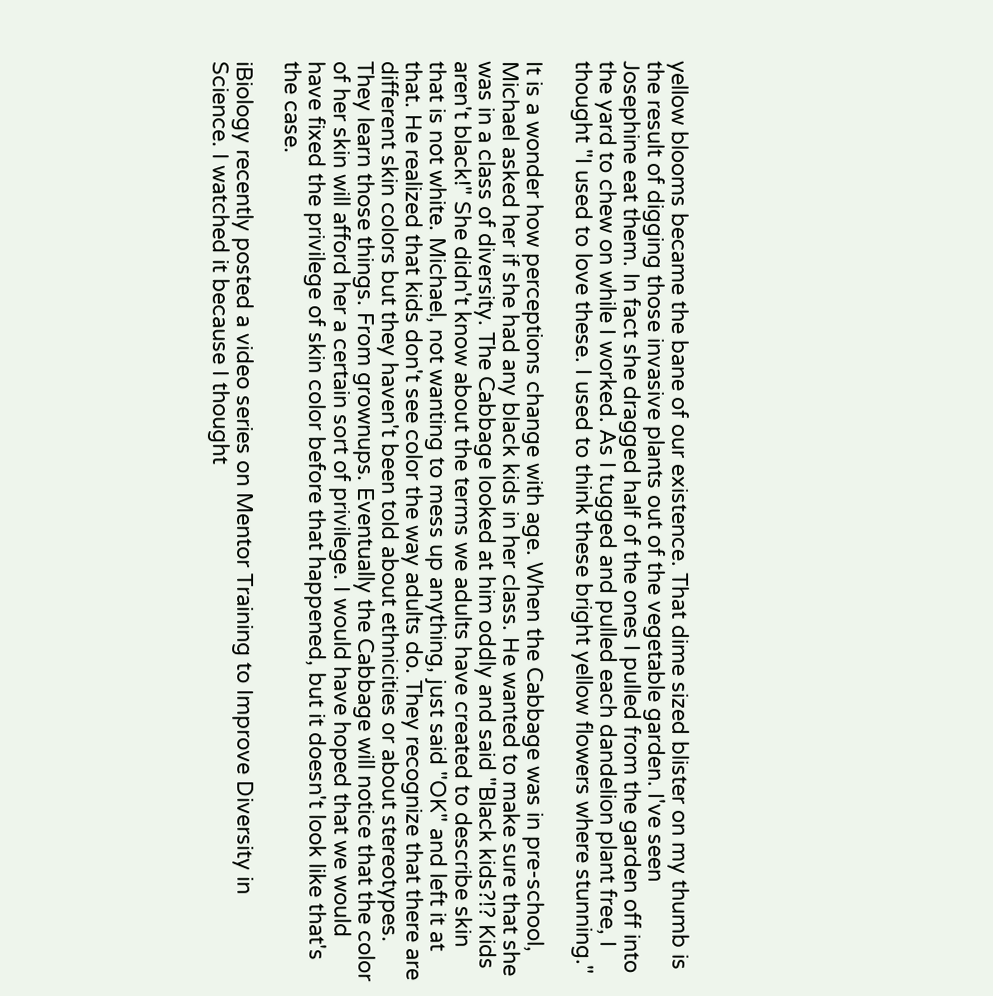yellow blooms became the bane of our existence. That dime sized blister on my thumb is the result of digging those invasive plants out of the vegetable garden. I've seen Josephine eat them. In fact she dragged half of the ones I pulled from the garden off into the yard to chew on while I worked. As I tugged and pulled each dandelion plant free, I thought "I used to love these. I used to think these bright yellow flowers where stunning."

It is a wonder how perceptions change with age. When the Cabbage was in pre-school, Michael asked her if she had any black kids in her class. He wanted to make sure that she was in a class of diversity. The Cabbage looked at him oddly and said "Black kids?!? Kids aren't black!" She didn't know about the terms we adults have created to describe skin that is not white. Michael, not wanting to mess up anything, just said "OK" and left it at that. He realized that kids don't see color the way adults do. They recognize that there are different skin colors but they haven't been told about ethnicities or about stereotypes. They learn those things. From grownups. Eventually the Cabbage will notice that the color of her skin will afford her a certain sort of privilege. I would have hoped that we would have fixed the privilege of skin color before that happened, but it doesn't look like that's the case.

iBiology recently posted a video series on Mentor Training to Improve Diversity in Science. I watched it because I thought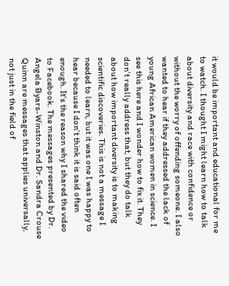it would be important and educational for me to watch. I thought I might learn how to talk about diversity and race with confidence or without the worry of offending someone. I also wanted to hear if they addressed the lack of young African American women in science. I see this here and I wonder how to fix it. They don't really address that, but they do talk about how important diversity is to making scientific discoveries. This is not a message I needed to learn, but it was one I was happy to hear because I don't think it is said often enough. It's the reason why I shared the video to Facebook. The messages presented by Dr. Angela Byars-Winston and Dr. Sandra Crouse Quinn are messages that applies universally, not just in the field of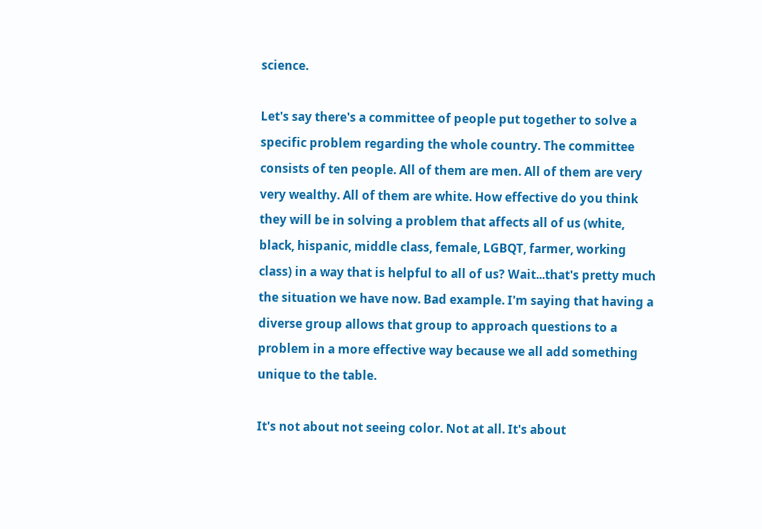science.

Let's say there's a committee of people put together to solve a specific problem regarding the whole country. The committee consists of ten people. All of them are men. All of them are very very wealthy. All of them are white. How effective do you think they will be in solving a problem that affects all of us (white, black, hispanic, middle class, female, LGBQT, farmer, working class) in a way that is helpful to all of us? Wait...that's pretty much the situation we have now. Bad example. I'm saying that having a diverse group allows that group to approach questions to a problem in a more effective way because we all add something unique to the table.

It's not about not seeing color. Not at all. It's about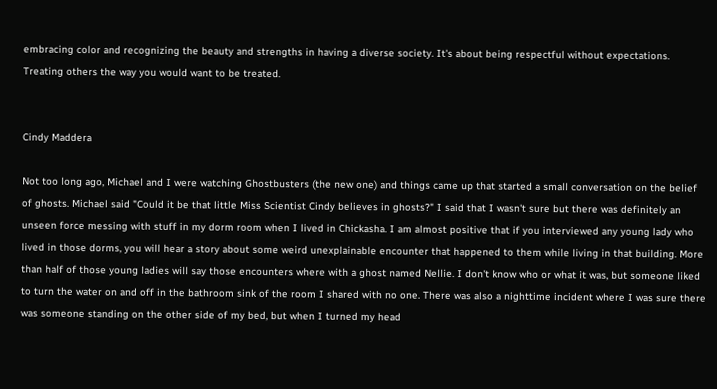embracing color and recognizing the beauty and strengths in having a diverse society. It's about being respectful without expectations. Treating others the way you would want to be treated.


Cindy Maddera

Not too long ago, Michael and I were watching Ghostbusters (the new one) and things came up that started a small conversation on the belief of ghosts. Michael said "Could it be that little Miss Scientist Cindy believes in ghosts?" I said that I wasn't sure but there was definitely an unseen force messing with stuff in my dorm room when I lived in Chickasha. I am almost positive that if you interviewed any young lady who lived in those dorms, you will hear a story about some weird unexplainable encounter that happened to them while living in that building. More than half of those young ladies will say those encounters where with a ghost named Nellie. I don't know who or what it was, but someone liked to turn the water on and off in the bathroom sink of the room I shared with no one. There was also a nighttime incident where I was sure there was someone standing on the other side of my bed, but when I turned my head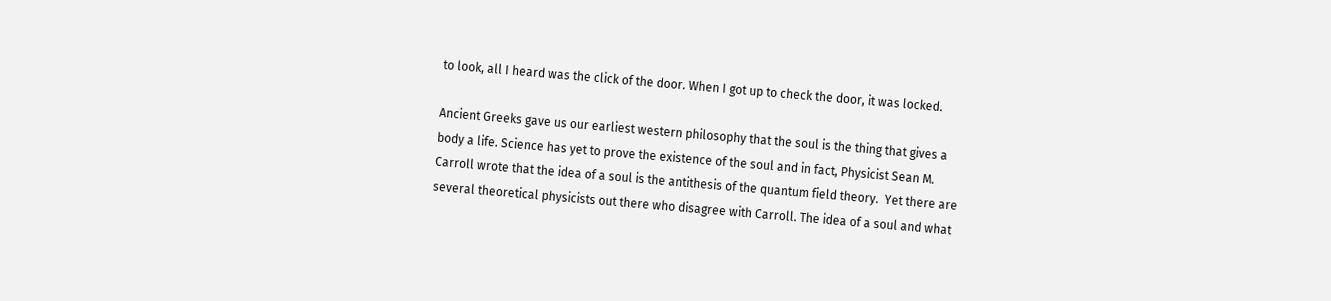to look, all I heard was the click of the door. When I got up to check the door, it was locked.

Ancient Greeks gave us our earliest western philosophy that the soul is the thing that gives a body a life. Science has yet to prove the existence of the soul and in fact, Physicist Sean M. Carroll wrote that the idea of a soul is the antithesis of the quantum field theory.  Yet there are several theoretical physicists out there who disagree with Carroll. The idea of a soul and what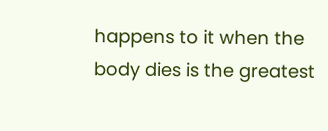happens to it when the body dies is the greatest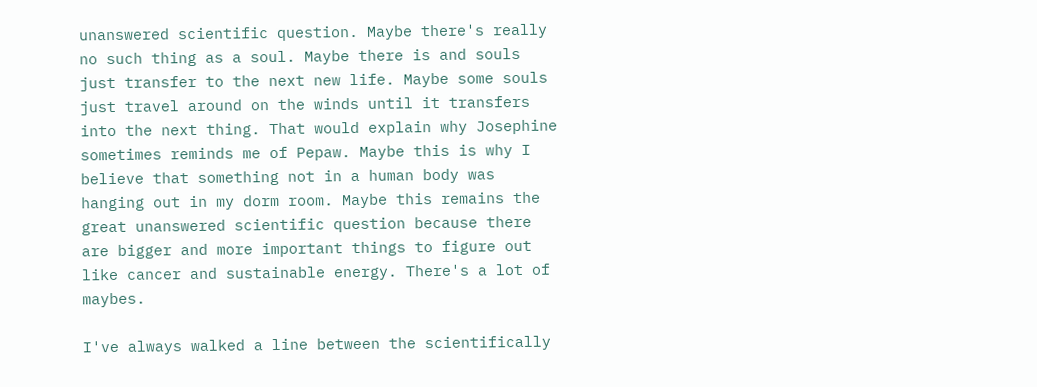unanswered scientific question. Maybe there's really no such thing as a soul. Maybe there is and souls just transfer to the next new life. Maybe some souls just travel around on the winds until it transfers into the next thing. That would explain why Josephine sometimes reminds me of Pepaw. Maybe this is why I believe that something not in a human body was hanging out in my dorm room. Maybe this remains the great unanswered scientific question because there are bigger and more important things to figure out like cancer and sustainable energy. There's a lot of maybes.

I've always walked a line between the scientifically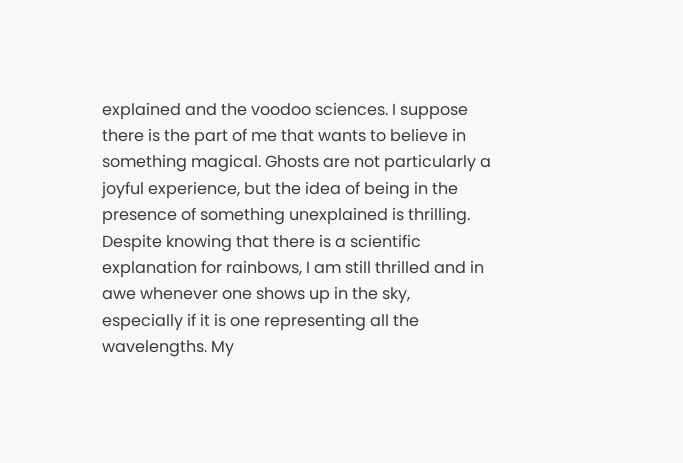explained and the voodoo sciences. I suppose there is the part of me that wants to believe in something magical. Ghosts are not particularly a joyful experience, but the idea of being in the presence of something unexplained is thrilling. Despite knowing that there is a scientific explanation for rainbows, I am still thrilled and in awe whenever one shows up in the sky, especially if it is one representing all the wavelengths. My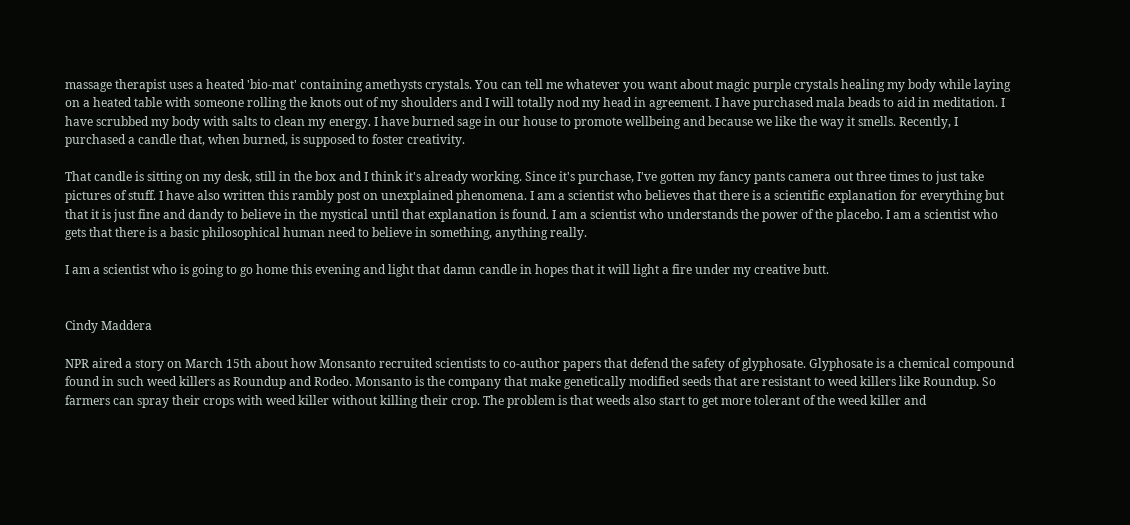massage therapist uses a heated 'bio-mat' containing amethysts crystals. You can tell me whatever you want about magic purple crystals healing my body while laying on a heated table with someone rolling the knots out of my shoulders and I will totally nod my head in agreement. I have purchased mala beads to aid in meditation. I have scrubbed my body with salts to clean my energy. I have burned sage in our house to promote wellbeing and because we like the way it smells. Recently, I purchased a candle that, when burned, is supposed to foster creativity.

That candle is sitting on my desk, still in the box and I think it's already working. Since it's purchase, I've gotten my fancy pants camera out three times to just take pictures of stuff. I have also written this rambly post on unexplained phenomena. I am a scientist who believes that there is a scientific explanation for everything but that it is just fine and dandy to believe in the mystical until that explanation is found. I am a scientist who understands the power of the placebo. I am a scientist who gets that there is a basic philosophical human need to believe in something, anything really.

I am a scientist who is going to go home this evening and light that damn candle in hopes that it will light a fire under my creative butt.


Cindy Maddera

NPR aired a story on March 15th about how Monsanto recruited scientists to co-author papers that defend the safety of glyphosate. Glyphosate is a chemical compound found in such weed killers as Roundup and Rodeo. Monsanto is the company that make genetically modified seeds that are resistant to weed killers like Roundup. So farmers can spray their crops with weed killer without killing their crop. The problem is that weeds also start to get more tolerant of the weed killer and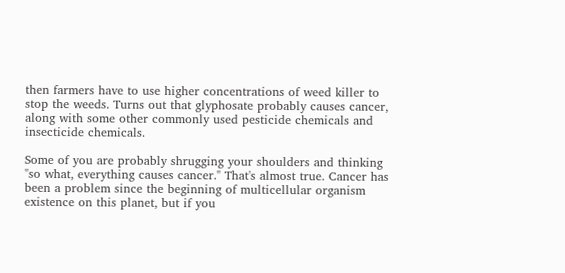then farmers have to use higher concentrations of weed killer to stop the weeds. Turns out that glyphosate probably causes cancer, along with some other commonly used pesticide chemicals and insecticide chemicals.

Some of you are probably shrugging your shoulders and thinking "so what, everything causes cancer." That's almost true. Cancer has been a problem since the beginning of multicellular organism existence on this planet, but if you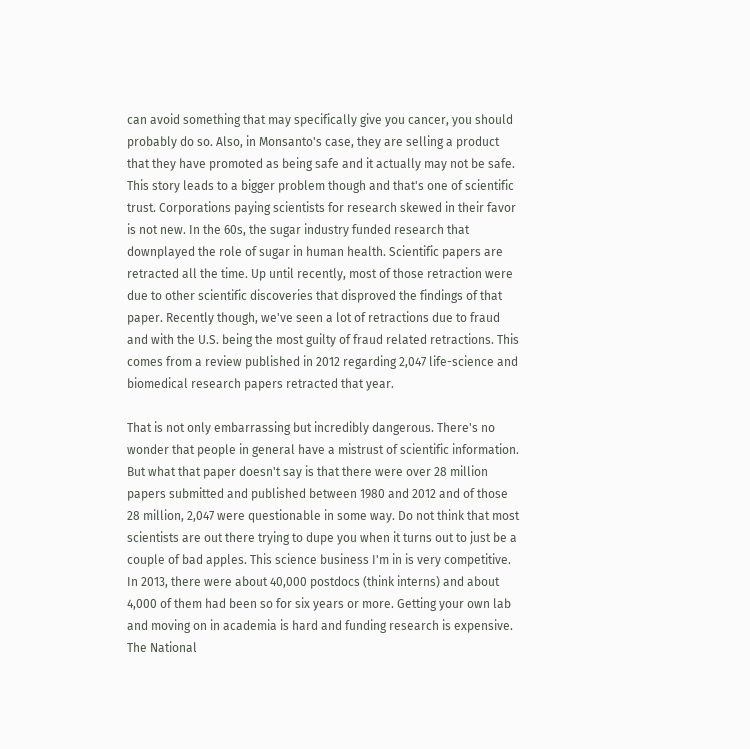can avoid something that may specifically give you cancer, you should probably do so. Also, in Monsanto's case, they are selling a product that they have promoted as being safe and it actually may not be safe. This story leads to a bigger problem though and that's one of scientific trust. Corporations paying scientists for research skewed in their favor is not new. In the 60s, the sugar industry funded research that downplayed the role of sugar in human health. Scientific papers are retracted all the time. Up until recently, most of those retraction were due to other scientific discoveries that disproved the findings of that paper. Recently though, we've seen a lot of retractions due to fraud and with the U.S. being the most guilty of fraud related retractions. This comes from a review published in 2012 regarding 2,047 life-science and biomedical research papers retracted that year.

That is not only embarrassing but incredibly dangerous. There's no wonder that people in general have a mistrust of scientific information. But what that paper doesn't say is that there were over 28 million papers submitted and published between 1980 and 2012 and of those 28 million, 2,047 were questionable in some way. Do not think that most scientists are out there trying to dupe you when it turns out to just be a couple of bad apples. This science business I'm in is very competitive. In 2013, there were about 40,000 postdocs (think interns) and about 4,000 of them had been so for six years or more. Getting your own lab and moving on in academia is hard and funding research is expensive. The National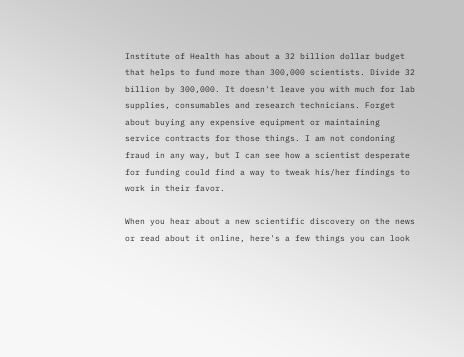Institute of Health has about a 32 billion dollar budget that helps to fund more than 300,000 scientists. Divide 32 billion by 300,000. It doesn't leave you with much for lab supplies, consumables and research technicians. Forget about buying any expensive equipment or maintaining service contracts for those things. I am not condoning fraud in any way, but I can see how a scientist desperate for funding could find a way to tweak his/her findings to work in their favor.

When you hear about a new scientific discovery on the news or read about it online, here's a few things you can look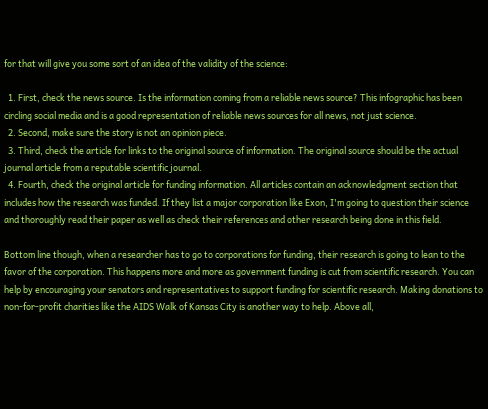for that will give you some sort of an idea of the validity of the science:

  1. First, check the news source. Is the information coming from a reliable news source? This infographic has been circling social media and is a good representation of reliable news sources for all news, not just science.
  2. Second, make sure the story is not an opinion piece.
  3. Third, check the article for links to the original source of information. The original source should be the actual journal article from a reputable scientific journal.
  4. Fourth, check the original article for funding information. All articles contain an acknowledgment section that includes how the research was funded. If they list a major corporation like Exon, I'm going to question their science and thoroughly read their paper as well as check their references and other research being done in this field.

Bottom line though, when a researcher has to go to corporations for funding, their research is going to lean to the favor of the corporation. This happens more and more as government funding is cut from scientific research. You can help by encouraging your senators and representatives to support funding for scientific research. Making donations to non-for-profit charities like the AIDS Walk of Kansas City is another way to help. Above all,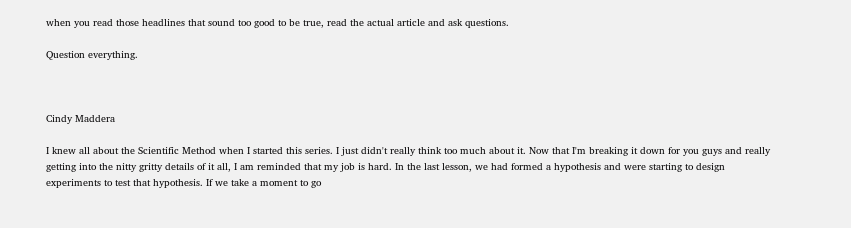when you read those headlines that sound too good to be true, read the actual article and ask questions.

Question everything.



Cindy Maddera

I knew all about the Scientific Method when I started this series. I just didn't really think too much about it. Now that I'm breaking it down for you guys and really getting into the nitty gritty details of it all, I am reminded that my job is hard. In the last lesson, we had formed a hypothesis and were starting to design experiments to test that hypothesis. If we take a moment to go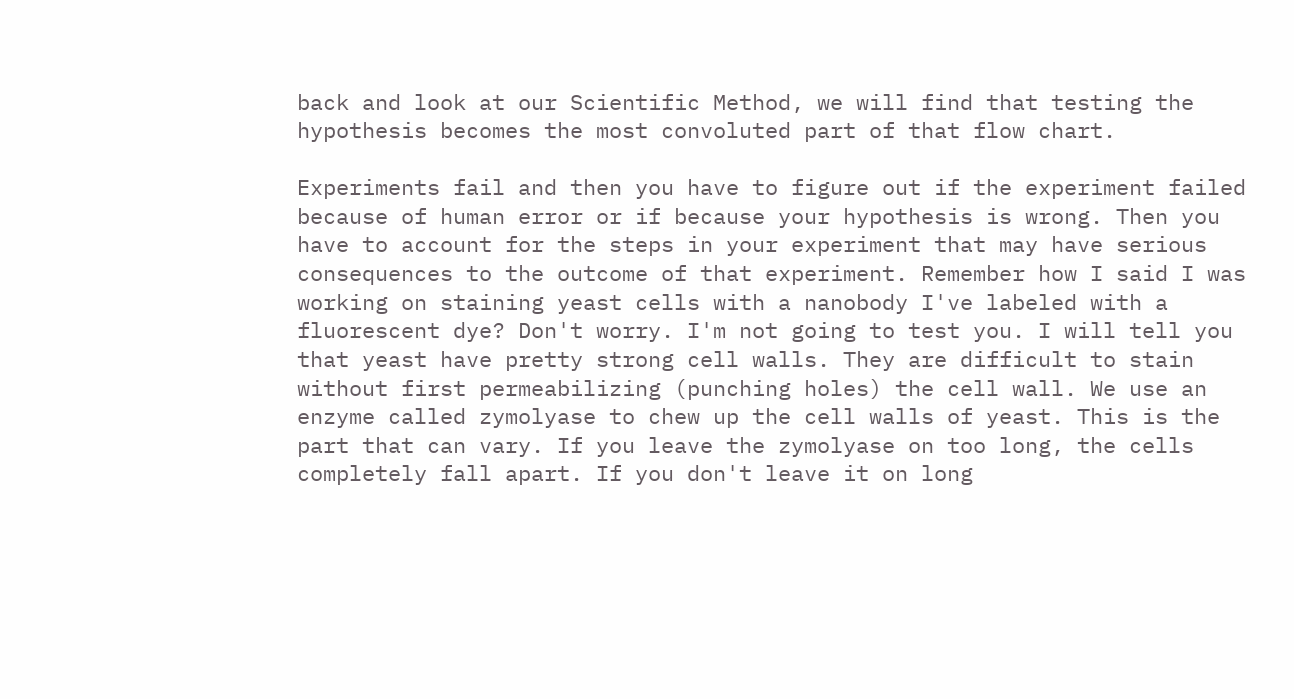back and look at our Scientific Method, we will find that testing the hypothesis becomes the most convoluted part of that flow chart.

Experiments fail and then you have to figure out if the experiment failed because of human error or if because your hypothesis is wrong. Then you have to account for the steps in your experiment that may have serious consequences to the outcome of that experiment. Remember how I said I was working on staining yeast cells with a nanobody I've labeled with a fluorescent dye? Don't worry. I'm not going to test you. I will tell you that yeast have pretty strong cell walls. They are difficult to stain without first permeabilizing (punching holes) the cell wall. We use an enzyme called zymolyase to chew up the cell walls of yeast. This is the part that can vary. If you leave the zymolyase on too long, the cells completely fall apart. If you don't leave it on long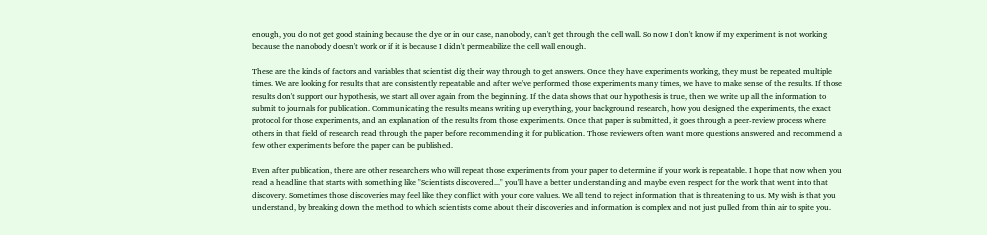enough, you do not get good staining because the dye or in our case, nanobody, can't get through the cell wall. So now I don't know if my experiment is not working because the nanobody doesn't work or if it is because I didn't permeabilize the cell wall enough.

These are the kinds of factors and variables that scientist dig their way through to get answers. Once they have experiments working, they must be repeated multiple times. We are looking for results that are consistently repeatable and after we've performed those experiments many times, we have to make sense of the results. If those results don't support our hypothesis, we start all over again from the beginning. If the data shows that our hypothesis is true, then we write up all the information to submit to journals for publication. Communicating the results means writing up everything, your background research, how you designed the experiments, the exact protocol for those experiments, and an explanation of the results from those experiments. Once that paper is submitted, it goes through a peer-review process where others in that field of research read through the paper before recommending it for publication. Those reviewers often want more questions answered and recommend a few other experiments before the paper can be published.

Even after publication, there are other researchers who will repeat those experiments from your paper to determine if your work is repeatable. I hope that now when you read a headline that starts with something like "Scientists discovered..." you'll have a better understanding and maybe even respect for the work that went into that discovery. Sometimes those discoveries may feel like they conflict with your core values. We all tend to reject information that is threatening to us. My wish is that you understand, by breaking down the method to which scientists come about their discoveries and information is complex and not just pulled from thin air to spite you.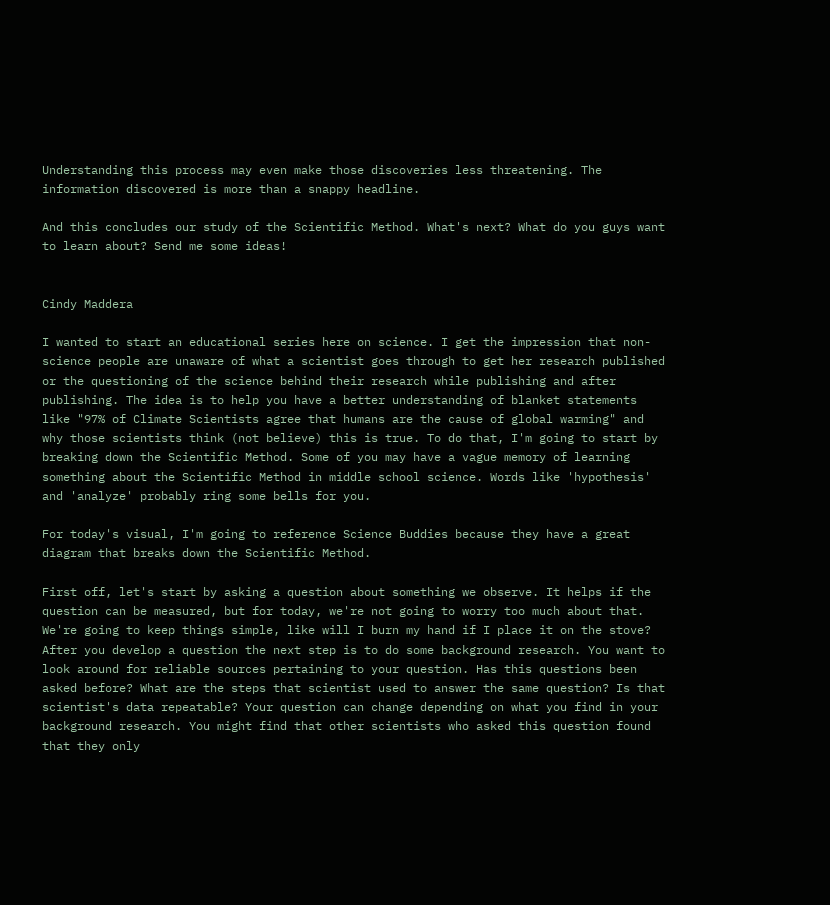Understanding this process may even make those discoveries less threatening. The information discovered is more than a snappy headline.

And this concludes our study of the Scientific Method. What's next? What do you guys want to learn about? Send me some ideas!


Cindy Maddera

I wanted to start an educational series here on science. I get the impression that non-science people are unaware of what a scientist goes through to get her research published or the questioning of the science behind their research while publishing and after publishing. The idea is to help you have a better understanding of blanket statements like "97% of Climate Scientists agree that humans are the cause of global warming" and why those scientists think (not believe) this is true. To do that, I'm going to start by breaking down the Scientific Method. Some of you may have a vague memory of learning something about the Scientific Method in middle school science. Words like 'hypothesis' and 'analyze' probably ring some bells for you.

For today's visual, I'm going to reference Science Buddies because they have a great diagram that breaks down the Scientific Method.

First off, let's start by asking a question about something we observe. It helps if the question can be measured, but for today, we're not going to worry too much about that. We're going to keep things simple, like will I burn my hand if I place it on the stove? After you develop a question the next step is to do some background research. You want to look around for reliable sources pertaining to your question. Has this questions been asked before? What are the steps that scientist used to answer the same question? Is that scientist's data repeatable? Your question can change depending on what you find in your background research. You might find that other scientists who asked this question found that they only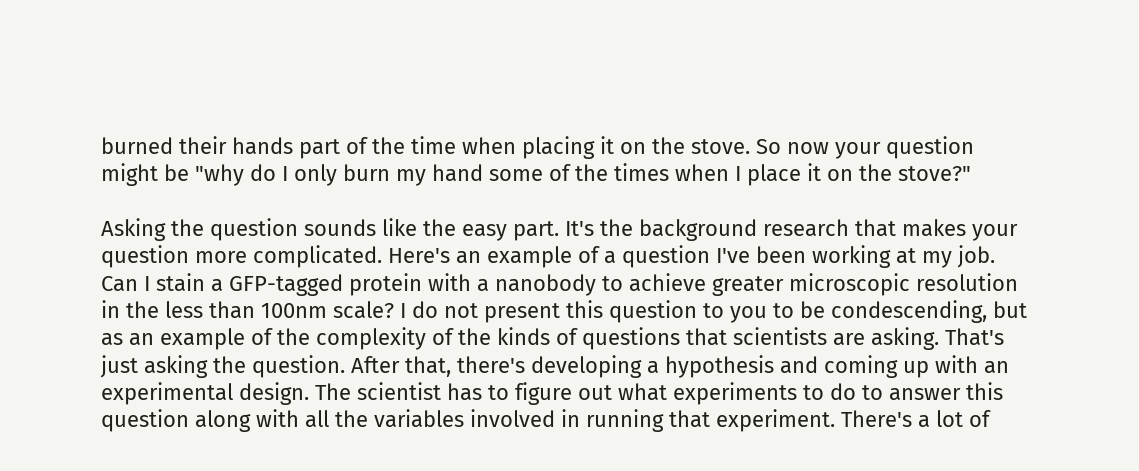burned their hands part of the time when placing it on the stove. So now your question might be "why do I only burn my hand some of the times when I place it on the stove?"

Asking the question sounds like the easy part. It's the background research that makes your question more complicated. Here's an example of a question I've been working at my job. Can I stain a GFP-tagged protein with a nanobody to achieve greater microscopic resolution in the less than 100nm scale? I do not present this question to you to be condescending, but as an example of the complexity of the kinds of questions that scientists are asking. That's just asking the question. After that, there's developing a hypothesis and coming up with an experimental design. The scientist has to figure out what experiments to do to answer this question along with all the variables involved in running that experiment. There's a lot of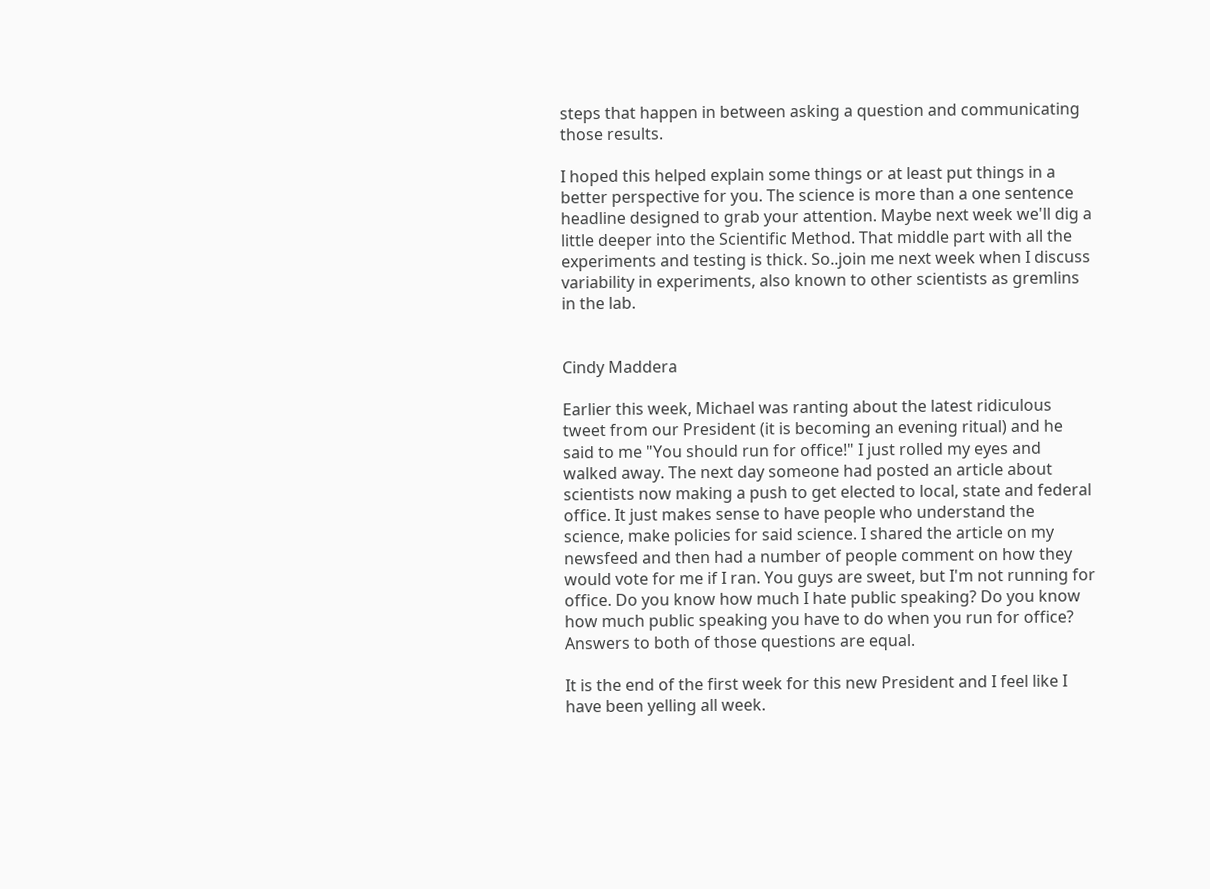steps that happen in between asking a question and communicating those results.

I hoped this helped explain some things or at least put things in a better perspective for you. The science is more than a one sentence headline designed to grab your attention. Maybe next week we'll dig a little deeper into the Scientific Method. That middle part with all the experiments and testing is thick. So..join me next week when I discuss variability in experiments, also known to other scientists as gremlins in the lab.


Cindy Maddera

Earlier this week, Michael was ranting about the latest ridiculous tweet from our President (it is becoming an evening ritual) and he said to me "You should run for office!" I just rolled my eyes and walked away. The next day someone had posted an article about scientists now making a push to get elected to local, state and federal office. It just makes sense to have people who understand the science, make policies for said science. I shared the article on my newsfeed and then had a number of people comment on how they would vote for me if I ran. You guys are sweet, but I'm not running for office. Do you know how much I hate public speaking? Do you know how much public speaking you have to do when you run for office? Answers to both of those questions are equal.

It is the end of the first week for this new President and I feel like I have been yelling all week.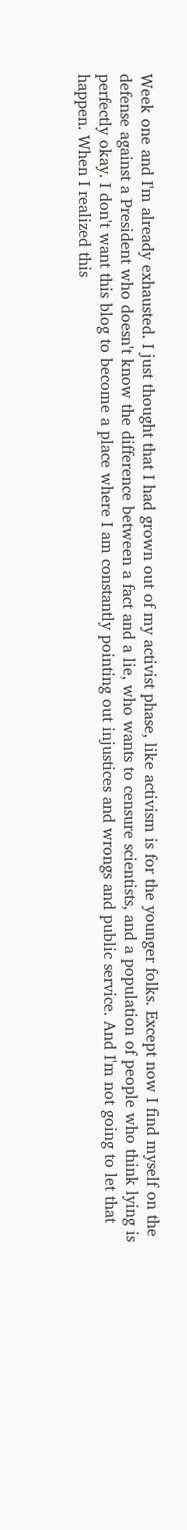Week one and I'm already exhausted. I just thought that I had grown out of my activist phase, like activism is for the younger folks. Except now I find myself on the defense against a President who doesn't know the difference between a fact and a lie, who wants to censure scientists, and a population of people who think lying is perfectly okay. I don't want this blog to become a place where I am constantly pointing out injustices and wrongs and public service. And I'm not going to let that happen. When I realized this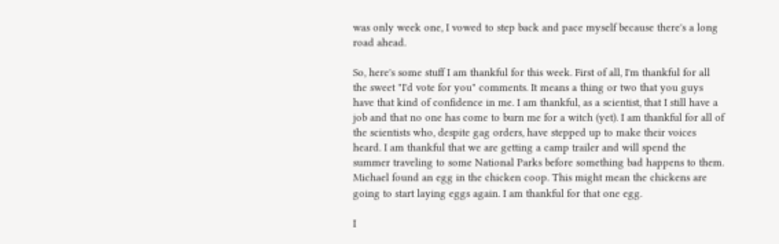was only week one, I vowed to step back and pace myself because there's a long road ahead.

So, here's some stuff I am thankful for this week. First of all, I'm thankful for all the sweet "I'd vote for you" comments. It means a thing or two that you guys have that kind of confidence in me. I am thankful, as a scientist, that I still have a job and that no one has come to burn me for a witch (yet). I am thankful for all of the scientists who, despite gag orders, have stepped up to make their voices heard. I am thankful that we are getting a camp trailer and will spend the summer traveling to some National Parks before something bad happens to them. Michael found an egg in the chicken coop. This might mean the chickens are going to start laying eggs again. I am thankful for that one egg.

I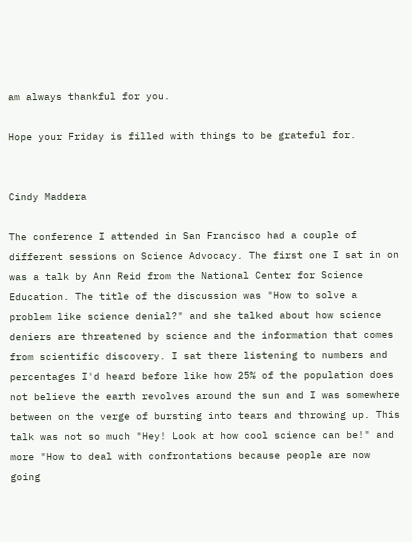am always thankful for you.

Hope your Friday is filled with things to be grateful for.


Cindy Maddera

The conference I attended in San Francisco had a couple of different sessions on Science Advocacy. The first one I sat in on was a talk by Ann Reid from the National Center for Science Education. The title of the discussion was "How to solve a problem like science denial?" and she talked about how science deniers are threatened by science and the information that comes from scientific discovery. I sat there listening to numbers and percentages I'd heard before like how 25% of the population does not believe the earth revolves around the sun and I was somewhere between on the verge of bursting into tears and throwing up. This talk was not so much "Hey! Look at how cool science can be!" and more "How to deal with confrontations because people are now going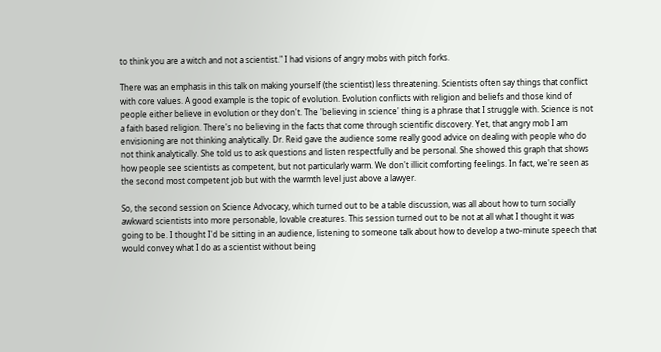to think you are a witch and not a scientist." I had visions of angry mobs with pitch forks.

There was an emphasis in this talk on making yourself (the scientist) less threatening. Scientists often say things that conflict with core values. A good example is the topic of evolution. Evolution conflicts with religion and beliefs and those kind of people either believe in evolution or they don't. The 'believing in science' thing is a phrase that I struggle with. Science is not a faith based religion. There's no believing in the facts that come through scientific discovery. Yet, that angry mob I am envisioning are not thinking analytically. Dr. Reid gave the audience some really good advice on dealing with people who do not think analytically. She told us to ask questions and listen respectfully and be personal. She showed this graph that shows how people see scientists as competent, but not particularly warm. We don't illicit comforting feelings. In fact, we're seen as the second most competent job but with the warmth level just above a lawyer.

So, the second session on Science Advocacy, which turned out to be a table discussion, was all about how to turn socially awkward scientists into more personable, lovable creatures. This session turned out to be not at all what I thought it was going to be. I thought I'd be sitting in an audience, listening to someone talk about how to develop a two-minute speech that would convey what I do as a scientist without being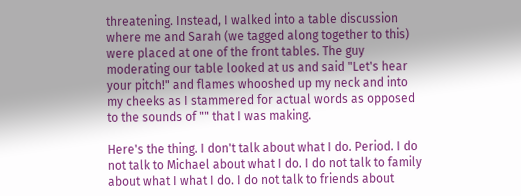threatening. Instead, I walked into a table discussion where me and Sarah (we tagged along together to this) were placed at one of the front tables. The guy moderating our table looked at us and said "Let's hear your pitch!" and flames whooshed up my neck and into my cheeks as I stammered for actual words as opposed to the sounds of "" that I was making.

Here's the thing. I don't talk about what I do. Period. I do not talk to Michael about what I do. I do not talk to family about what I what I do. I do not talk to friends about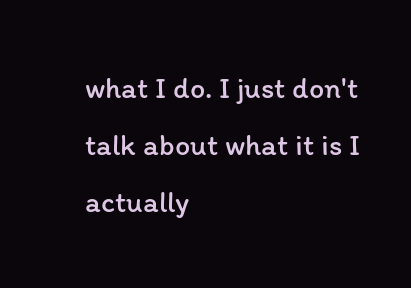what I do. I just don't talk about what it is I actually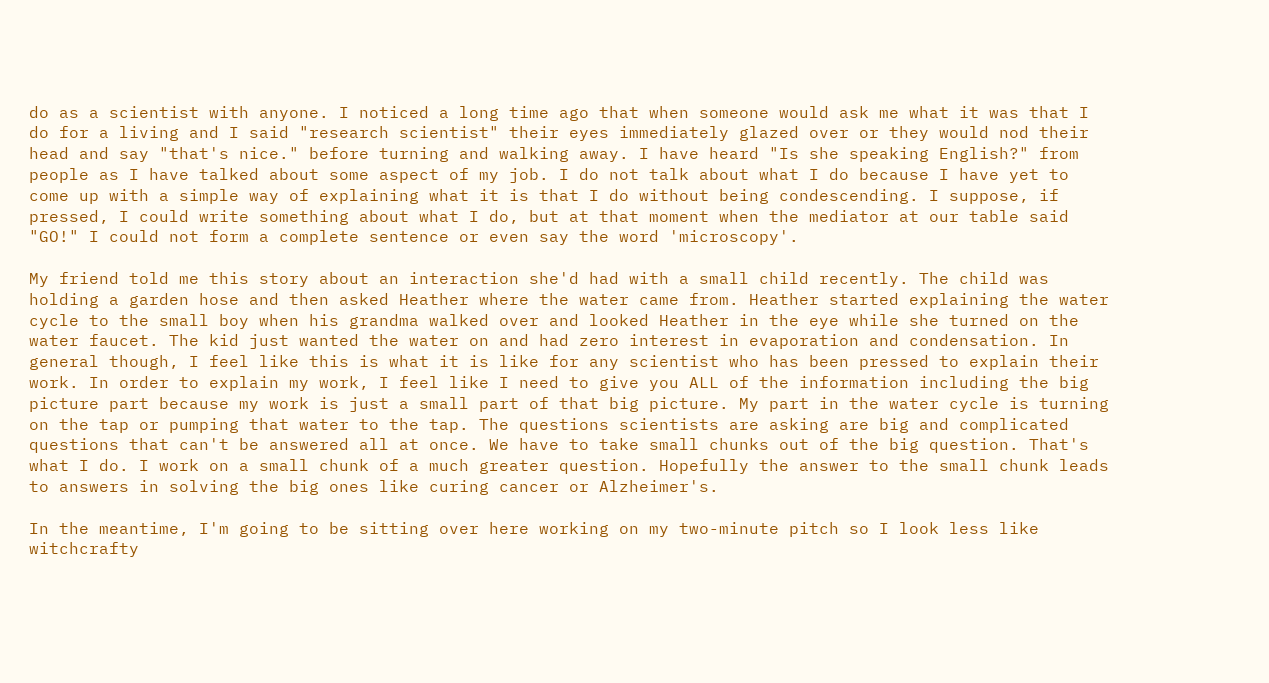do as a scientist with anyone. I noticed a long time ago that when someone would ask me what it was that I do for a living and I said "research scientist" their eyes immediately glazed over or they would nod their head and say "that's nice." before turning and walking away. I have heard "Is she speaking English?" from people as I have talked about some aspect of my job. I do not talk about what I do because I have yet to come up with a simple way of explaining what it is that I do without being condescending. I suppose, if pressed, I could write something about what I do, but at that moment when the mediator at our table said "GO!" I could not form a complete sentence or even say the word 'microscopy'.

My friend told me this story about an interaction she'd had with a small child recently. The child was holding a garden hose and then asked Heather where the water came from. Heather started explaining the water cycle to the small boy when his grandma walked over and looked Heather in the eye while she turned on the water faucet. The kid just wanted the water on and had zero interest in evaporation and condensation. In general though, I feel like this is what it is like for any scientist who has been pressed to explain their work. In order to explain my work, I feel like I need to give you ALL of the information including the big picture part because my work is just a small part of that big picture. My part in the water cycle is turning on the tap or pumping that water to the tap. The questions scientists are asking are big and complicated questions that can't be answered all at once. We have to take small chunks out of the big question. That's what I do. I work on a small chunk of a much greater question. Hopefully the answer to the small chunk leads to answers in solving the big ones like curing cancer or Alzheimer's.

In the meantime, I'm going to be sitting over here working on my two-minute pitch so I look less like witchcrafty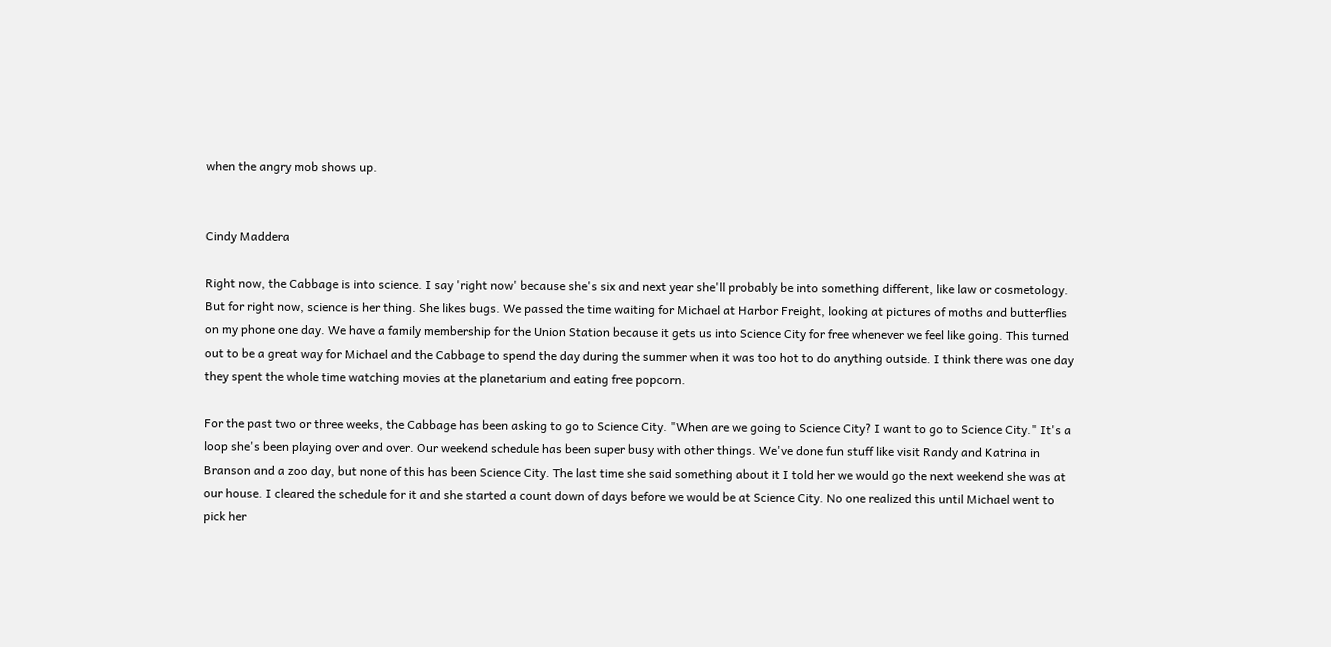when the angry mob shows up.


Cindy Maddera

Right now, the Cabbage is into science. I say 'right now' because she's six and next year she'll probably be into something different, like law or cosmetology. But for right now, science is her thing. She likes bugs. We passed the time waiting for Michael at Harbor Freight, looking at pictures of moths and butterflies on my phone one day. We have a family membership for the Union Station because it gets us into Science City for free whenever we feel like going. This turned out to be a great way for Michael and the Cabbage to spend the day during the summer when it was too hot to do anything outside. I think there was one day they spent the whole time watching movies at the planetarium and eating free popcorn.

For the past two or three weeks, the Cabbage has been asking to go to Science City. "When are we going to Science City? I want to go to Science City." It's a loop she's been playing over and over. Our weekend schedule has been super busy with other things. We've done fun stuff like visit Randy and Katrina in Branson and a zoo day, but none of this has been Science City. The last time she said something about it I told her we would go the next weekend she was at our house. I cleared the schedule for it and she started a count down of days before we would be at Science City. No one realized this until Michael went to pick her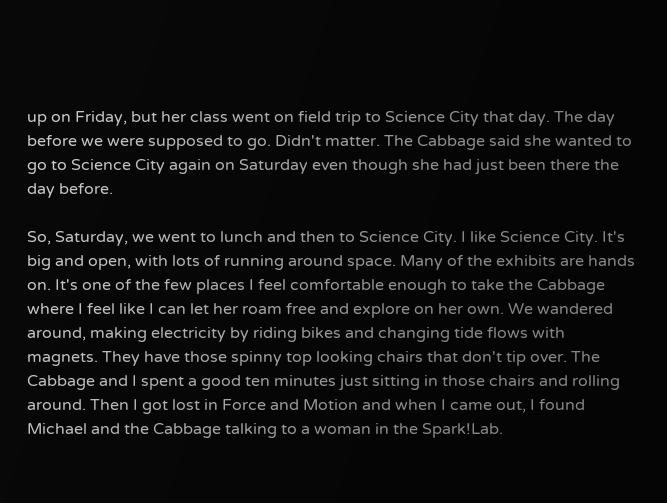up on Friday, but her class went on field trip to Science City that day. The day before we were supposed to go. Didn't matter. The Cabbage said she wanted to go to Science City again on Saturday even though she had just been there the day before.

So, Saturday, we went to lunch and then to Science City. I like Science City. It's big and open, with lots of running around space. Many of the exhibits are hands on. It's one of the few places I feel comfortable enough to take the Cabbage where I feel like I can let her roam free and explore on her own. We wandered around, making electricity by riding bikes and changing tide flows with magnets. They have those spinny top looking chairs that don't tip over. The Cabbage and I spent a good ten minutes just sitting in those chairs and rolling around. Then I got lost in Force and Motion and when I came out, I found Michael and the Cabbage talking to a woman in the Spark!Lab.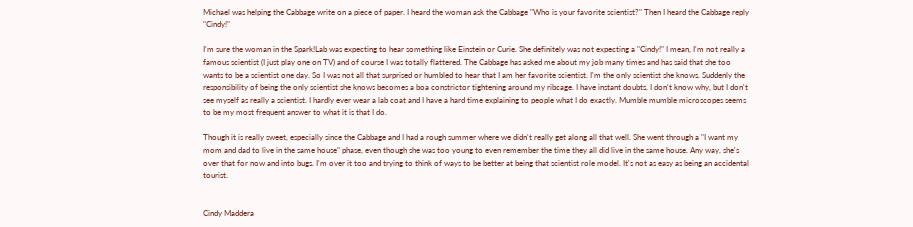Michael was helping the Cabbage write on a piece of paper. I heard the woman ask the Cabbage "Who is your favorite scientist?" Then I heard the Cabbage reply "Cindy!"

I'm sure the woman in the Spark!Lab was expecting to hear something like Einstein or Curie. She definitely was not expecting a "Cindy!" I mean, I'm not really a famous scientist (I just play one on TV) and of course I was totally flattered. The Cabbage has asked me about my job many times and has said that she too wants to be a scientist one day. So I was not all that surprised or humbled to hear that I am her favorite scientist. I'm the only scientist she knows. Suddenly the responsibility of being the only scientist she knows becomes a boa constrictor tightening around my ribcage. I have instant doubts. I don't know why, but I don't see myself as really a scientist. I hardly ever wear a lab coat and I have a hard time explaining to people what I do exactly. Mumble mumble microscopes seems to be my most frequent answer to what it is that I do.

Though it is really sweet, especially since the Cabbage and I had a rough summer where we didn't really get along all that well. She went through a "I want my mom and dad to live in the same house" phase, even though she was too young to even remember the time they all did live in the same house. Any way, she's over that for now and into bugs. I'm over it too and trying to think of ways to be better at being that scientist role model. It's not as easy as being an accidental tourist.


Cindy Maddera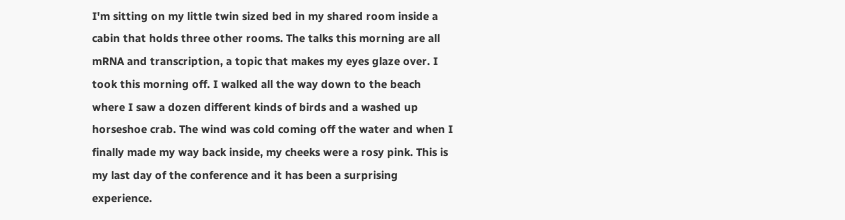I'm sitting on my little twin sized bed in my shared room inside a cabin that holds three other rooms. The talks this morning are all mRNA and transcription, a topic that makes my eyes glaze over. I took this morning off. I walked all the way down to the beach where I saw a dozen different kinds of birds and a washed up horseshoe crab. The wind was cold coming off the water and when I finally made my way back inside, my cheeks were a rosy pink. This is my last day of the conference and it has been a surprising experience.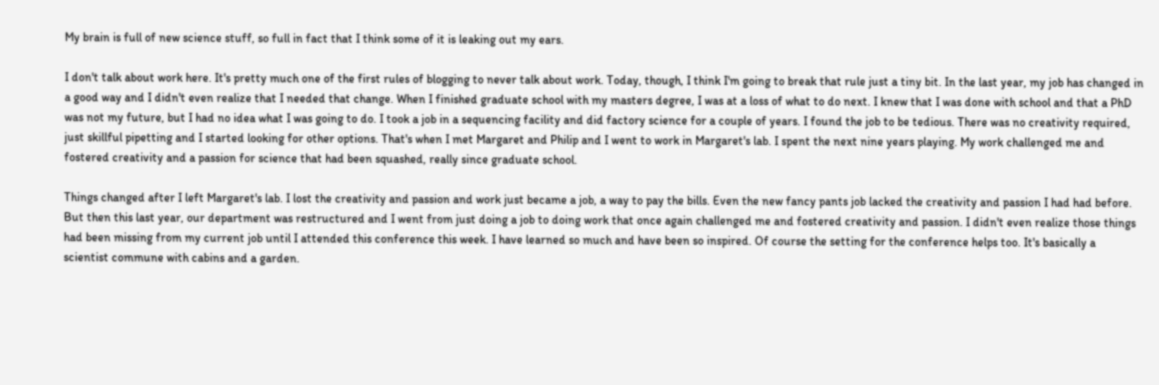My brain is full of new science stuff, so full in fact that I think some of it is leaking out my ears.

I don't talk about work here. It's pretty much one of the first rules of blogging to never talk about work. Today, though, I think I'm going to break that rule just a tiny bit. In the last year, my job has changed in a good way and I didn't even realize that I needed that change. When I finished graduate school with my masters degree, I was at a loss of what to do next. I knew that I was done with school and that a PhD was not my future, but I had no idea what I was going to do. I took a job in a sequencing facility and did factory science for a couple of years. I found the job to be tedious. There was no creativity required, just skillful pipetting and I started looking for other options. That's when I met Margaret and Philip and I went to work in Margaret's lab. I spent the next nine years playing. My work challenged me and fostered creativity and a passion for science that had been squashed, really since graduate school.

Things changed after I left Margaret's lab. I lost the creativity and passion and work just became a job, a way to pay the bills. Even the new fancy pants job lacked the creativity and passion I had had before. But then this last year, our department was restructured and I went from just doing a job to doing work that once again challenged me and fostered creativity and passion. I didn't even realize those things had been missing from my current job until I attended this conference this week. I have learned so much and have been so inspired. Of course the setting for the conference helps too. It's basically a scientist commune with cabins and a garden.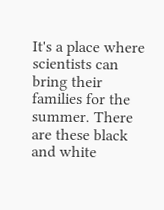It's a place where scientists can bring their families for the summer. There are these black and white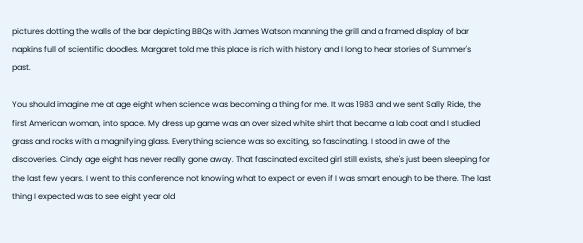pictures dotting the walls of the bar depicting BBQs with James Watson manning the grill and a framed display of bar napkins full of scientific doodles. Margaret told me this place is rich with history and I long to hear stories of Summer's past.

You should imagine me at age eight when science was becoming a thing for me. It was 1983 and we sent Sally Ride, the first American woman, into space. My dress up game was an over sized white shirt that became a lab coat and I studied grass and rocks with a magnifying glass. Everything science was so exciting, so fascinating. I stood in awe of the discoveries. Cindy age eight has never really gone away. That fascinated excited girl still exists, she's just been sleeping for the last few years. I went to this conference not knowing what to expect or even if I was smart enough to be there. The last thing I expected was to see eight year old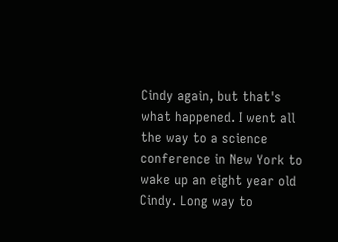Cindy again, but that's what happened. I went all the way to a science conference in New York to wake up an eight year old Cindy. Long way to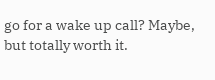go for a wake up call? Maybe, but totally worth it.